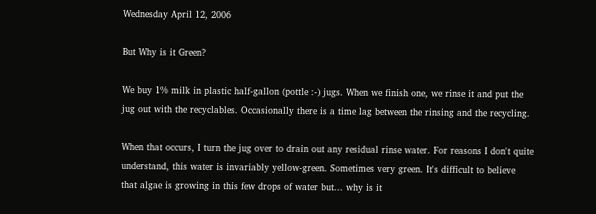Wednesday April 12, 2006

But Why is it Green?

We buy 1% milk in plastic half-gallon (pottle :-) jugs. When we finish one, we rinse it and put the jug out with the recyclables. Occasionally there is a time lag between the rinsing and the recycling.

When that occurs, I turn the jug over to drain out any residual rinse water. For reasons I don't quite understand, this water is invariably yellow-green. Sometimes very green. It's difficult to believe that algae is growing in this few drops of water but... why is it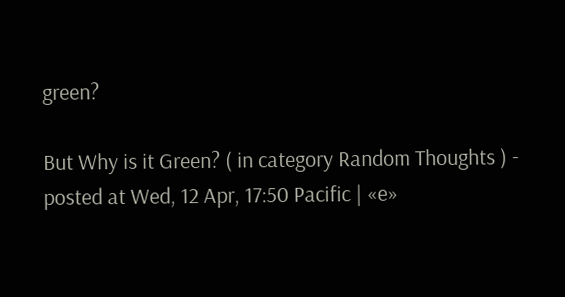green?

But Why is it Green? ( in category Random Thoughts ) - posted at Wed, 12 Apr, 17:50 Pacific | «e»